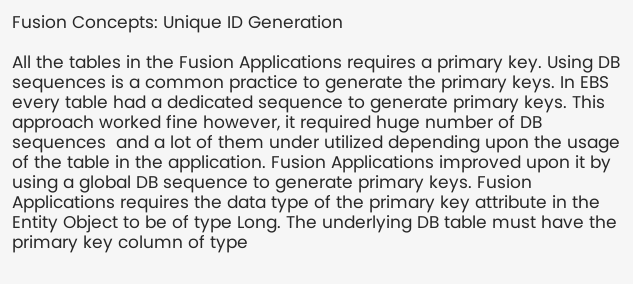Fusion Concepts: Unique ID Generation

All the tables in the Fusion Applications requires a primary key. Using DB sequences is a common practice to generate the primary keys. In EBS every table had a dedicated sequence to generate primary keys. This approach worked fine however, it required huge number of DB sequences  and a lot of them under utilized depending upon the usage of the table in the application. Fusion Applications improved upon it by using a global DB sequence to generate primary keys. Fusion Applications requires the data type of the primary key attribute in the Entity Object to be of type Long. The underlying DB table must have the primary key column of type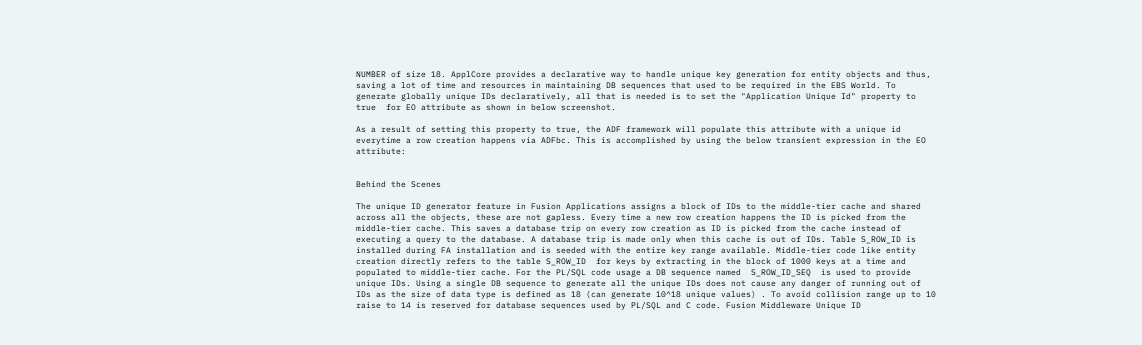NUMBER of size 18. ApplCore provides a declarative way to handle unique key generation for entity objects and thus, saving a lot of time and resources in maintaining DB sequences that used to be required in the EBS World. To generate globally unique IDs declaratively, all that is needed is to set the "Application Unique Id" property to true  for EO attribute as shown in below screenshot.

As a result of setting this property to true, the ADF framework will populate this attribute with a unique id everytime a row creation happens via ADFbc. This is accomplished by using the below transient expression in the EO attribute:


Behind the Scenes

The unique ID generator feature in Fusion Applications assigns a block of IDs to the middle-tier cache and shared across all the objects, these are not gapless. Every time a new row creation happens the ID is picked from the middle-tier cache. This saves a database trip on every row creation as ID is picked from the cache instead of executing a query to the database. A database trip is made only when this cache is out of IDs. Table S_ROW_ID is installed during FA installation and is seeded with the entire key range available. Middle-tier code like entity creation directly refers to the table S_ROW_ID  for keys by extracting in the block of 1000 keys at a time and populated to middle-tier cache. For the PL/SQL code usage a DB sequence named  S_ROW_ID_SEQ  is used to provide unique IDs. Using a single DB sequence to generate all the unique IDs does not cause any danger of running out of IDs as the size of data type is defined as 18 (can generate 10^18 unique values) . To avoid collision range up to 10 raise to 14 is reserved for database sequences used by PL/SQL and C code. Fusion Middleware Unique ID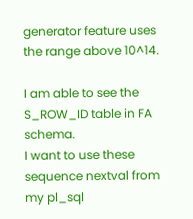generator feature uses the range above 10^14.

I am able to see the S_ROW_ID table in FA schema.
I want to use these sequence nextval from my pl_sql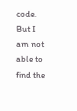code. But I am not able to find the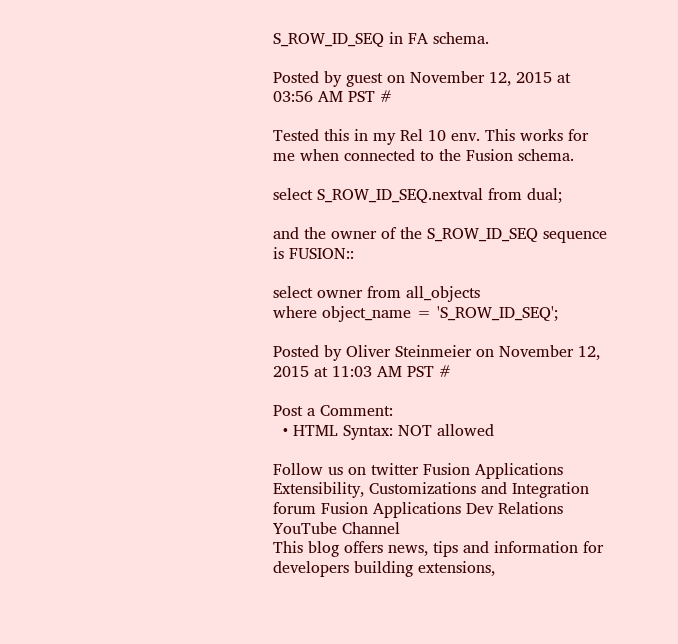S_ROW_ID_SEQ in FA schema.

Posted by guest on November 12, 2015 at 03:56 AM PST #

Tested this in my Rel 10 env. This works for me when connected to the Fusion schema.

select S_ROW_ID_SEQ.nextval from dual;

and the owner of the S_ROW_ID_SEQ sequence is FUSION::

select owner from all_objects
where object_name = 'S_ROW_ID_SEQ';

Posted by Oliver Steinmeier on November 12, 2015 at 11:03 AM PST #

Post a Comment:
  • HTML Syntax: NOT allowed

Follow us on twitter Fusion Applications Extensibility, Customizations and Integration forum Fusion Applications Dev Relations YouTube Channel
This blog offers news, tips and information for developers building extensions,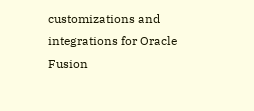customizations and integrations for Oracle Fusion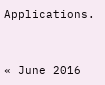Applications.


« June 2016